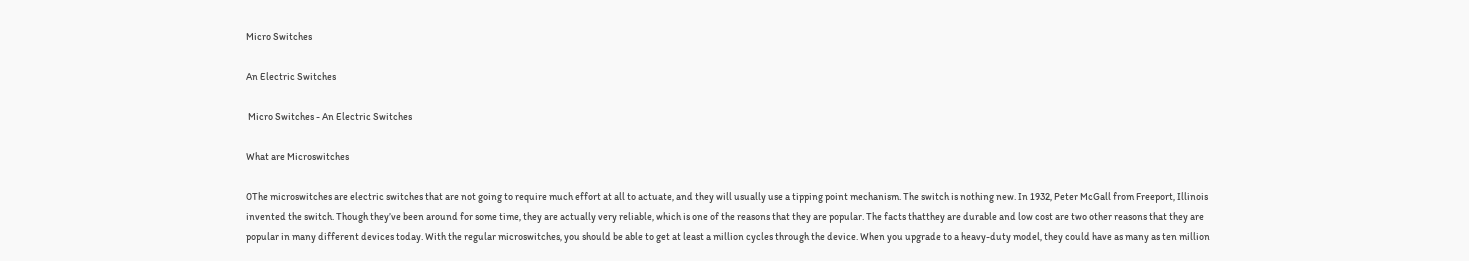Micro Switches

An Electric Switches

 Micro Switches - An Electric Switches

What are Microswitches

0The microswitches are electric switches that are not going to require much effort at all to actuate, and they will usually use a tipping point mechanism. The switch is nothing new. In 1932, Peter McGall from Freeport, Illinois invented the switch. Though they’ve been around for some time, they are actually very reliable, which is one of the reasons that they are popular. The facts thatthey are durable and low cost are two other reasons that they are popular in many different devices today. With the regular microswitches, you should be able to get at least a million cycles through the device. When you upgrade to a heavy-duty model, they could have as many as ten million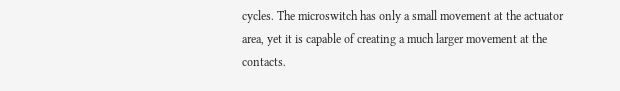cycles. The microswitch has only a small movement at the actuator area, yet it is capable of creating a much larger movement at the contacts.